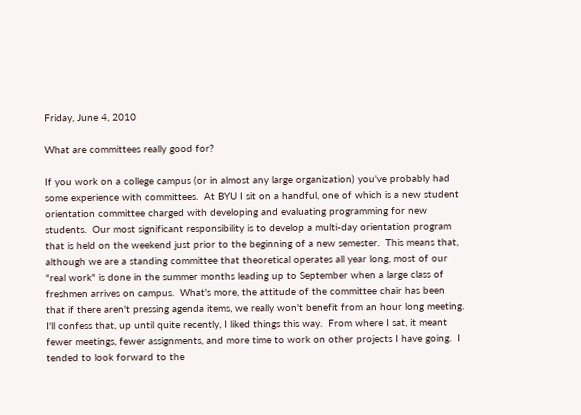Friday, June 4, 2010

What are committees really good for?

If you work on a college campus (or in almost any large organization) you've probably had some experience with committees.  At BYU I sit on a handful, one of which is a new student orientation committee charged with developing and evaluating programming for new students.  Our most significant responsibility is to develop a multi-day orientation program that is held on the weekend just prior to the beginning of a new semester.  This means that, although we are a standing committee that theoretical operates all year long, most of our "real work" is done in the summer months leading up to September when a large class of freshmen arrives on campus.  What's more, the attitude of the committee chair has been that if there aren't pressing agenda items, we really won't benefit from an hour long meeting.  I'll confess that, up until quite recently, I liked things this way.  From where I sat, it meant fewer meetings, fewer assignments, and more time to work on other projects I have going.  I tended to look forward to the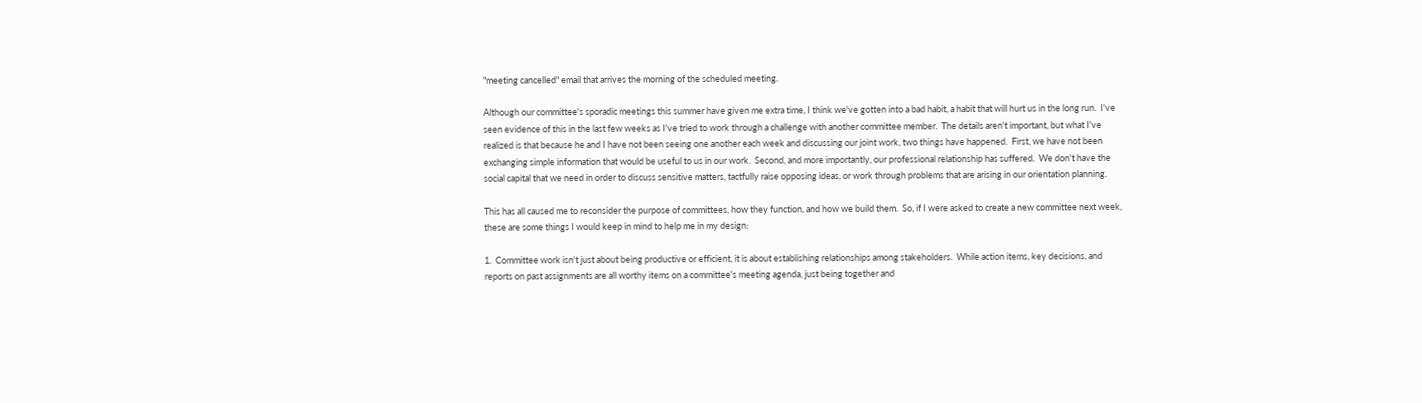"meeting cancelled" email that arrives the morning of the scheduled meeting.

Although our committee's sporadic meetings this summer have given me extra time, I think we've gotten into a bad habit, a habit that will hurt us in the long run.  I've seen evidence of this in the last few weeks as I've tried to work through a challenge with another committee member.  The details aren't important, but what I've realized is that because he and I have not been seeing one another each week and discussing our joint work, two things have happened.  First, we have not been exchanging simple information that would be useful to us in our work.  Second, and more importantly, our professional relationship has suffered.  We don't have the social capital that we need in order to discuss sensitive matters, tactfully raise opposing ideas, or work through problems that are arising in our orientation planning.

This has all caused me to reconsider the purpose of committees, how they function, and how we build them.  So, if I were asked to create a new committee next week, these are some things I would keep in mind to help me in my design:

1.  Committee work isn't just about being productive or efficient, it is about establishing relationships among stakeholders.  While action items, key decisions, and reports on past assignments are all worthy items on a committee's meeting agenda, just being together and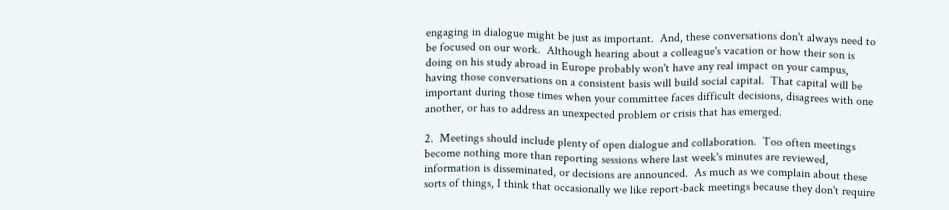engaging in dialogue might be just as important.  And, these conversations don't always need to be focused on our work.  Although hearing about a colleague's vacation or how their son is doing on his study abroad in Europe probably won't have any real impact on your campus, having those conversations on a consistent basis will build social capital.  That capital will be important during those times when your committee faces difficult decisions, disagrees with one another, or has to address an unexpected problem or crisis that has emerged.

2.  Meetings should include plenty of open dialogue and collaboration.  Too often meetings become nothing more than reporting sessions where last week's minutes are reviewed, information is disseminated, or decisions are announced.  As much as we complain about these sorts of things, I think that occasionally we like report-back meetings because they don't require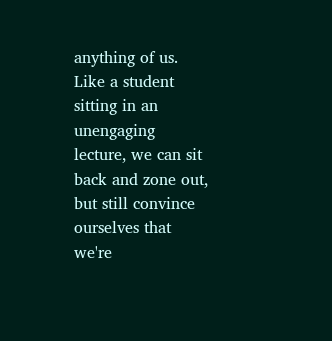anything of us.  Like a student sitting in an unengaging lecture, we can sit back and zone out, but still convince ourselves that we're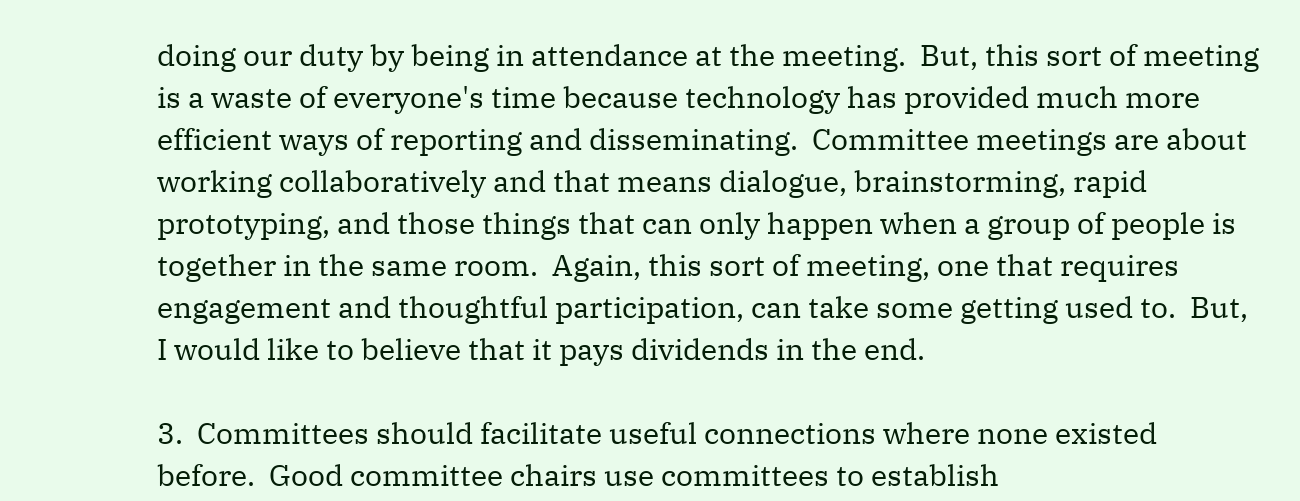doing our duty by being in attendance at the meeting.  But, this sort of meeting is a waste of everyone's time because technology has provided much more efficient ways of reporting and disseminating.  Committee meetings are about working collaboratively and that means dialogue, brainstorming, rapid prototyping, and those things that can only happen when a group of people is together in the same room.  Again, this sort of meeting, one that requires engagement and thoughtful participation, can take some getting used to.  But, I would like to believe that it pays dividends in the end.

3.  Committees should facilitate useful connections where none existed before.  Good committee chairs use committees to establish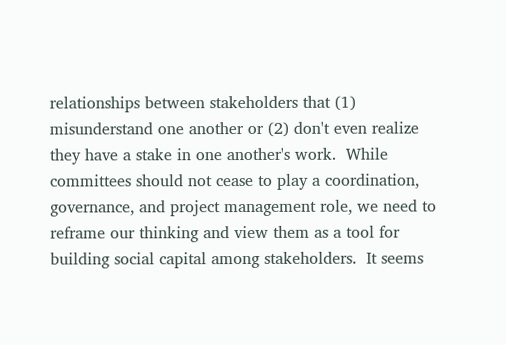relationships between stakeholders that (1) misunderstand one another or (2) don't even realize they have a stake in one another's work.  While committees should not cease to play a coordination, governance, and project management role, we need to reframe our thinking and view them as a tool for building social capital among stakeholders.  It seems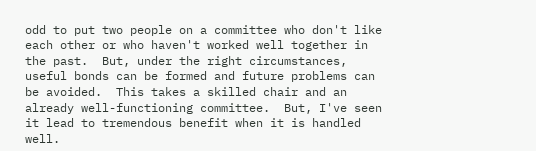odd to put two people on a committee who don't like each other or who haven't worked well together in the past.  But, under the right circumstances, useful bonds can be formed and future problems can be avoided.  This takes a skilled chair and an already well-functioning committee.  But, I've seen it lead to tremendous benefit when it is handled well.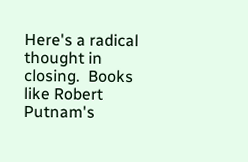Here's a radical thought in closing.  Books like Robert Putnam's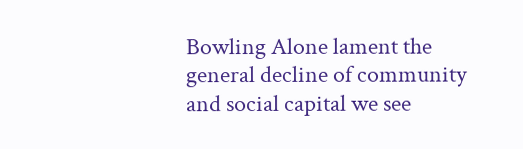Bowling Alone lament the  general decline of community and social capital we see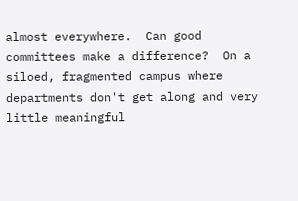almost everywhere.  Can good committees make a difference?  On a siloed, fragmented campus where departments don't get along and very little meaningful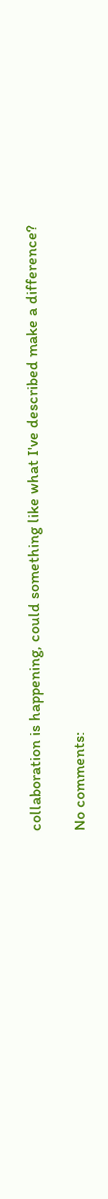collaboration is happening, could something like what I've described make a difference?

No comments: